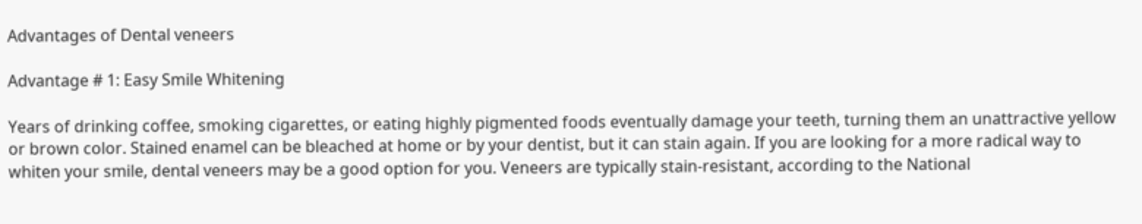Advantages of Dental veneers

Advantage # 1: Easy Smile Whitening

Years of drinking coffee, smoking cigarettes, or eating highly pigmented foods eventually damage your teeth, turning them an unattractive yellow or brown color. Stained enamel can be bleached at home or by your dentist, but it can stain again. If you are looking for a more radical way to whiten your smile, dental veneers may be a good option for you. Veneers are typically stain-resistant, according to the National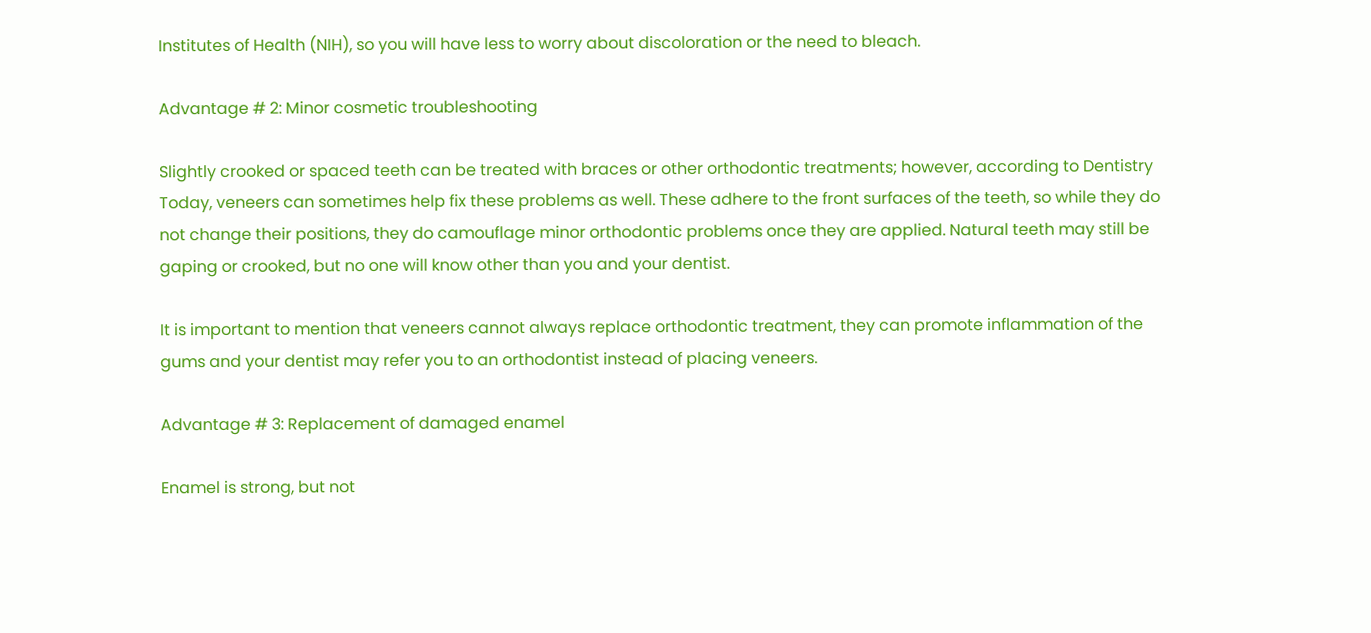Institutes of Health (NIH), so you will have less to worry about discoloration or the need to bleach.

Advantage # 2: Minor cosmetic troubleshooting

Slightly crooked or spaced teeth can be treated with braces or other orthodontic treatments; however, according to Dentistry Today, veneers can sometimes help fix these problems as well. These adhere to the front surfaces of the teeth, so while they do not change their positions, they do camouflage minor orthodontic problems once they are applied. Natural teeth may still be gaping or crooked, but no one will know other than you and your dentist.

It is important to mention that veneers cannot always replace orthodontic treatment, they can promote inflammation of the gums and your dentist may refer you to an orthodontist instead of placing veneers.

Advantage # 3: Replacement of damaged enamel

Enamel is strong, but not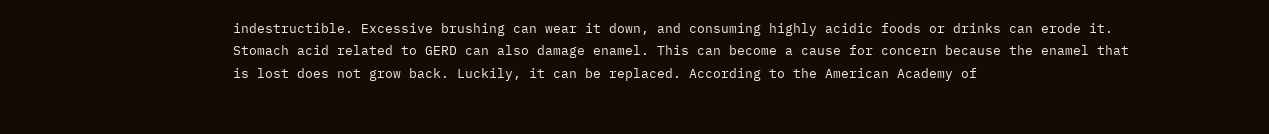indestructible. Excessive brushing can wear it down, and consuming highly acidic foods or drinks can erode it. Stomach acid related to GERD can also damage enamel. This can become a cause for concern because the enamel that is lost does not grow back. Luckily, it can be replaced. According to the American Academy of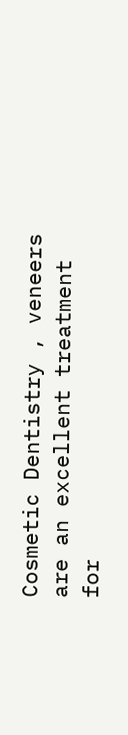Cosmetic Dentistry , veneers are an excellent treatment for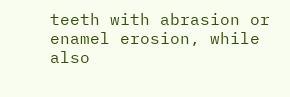teeth with abrasion or enamel erosion, while also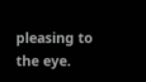pleasing to the eye.